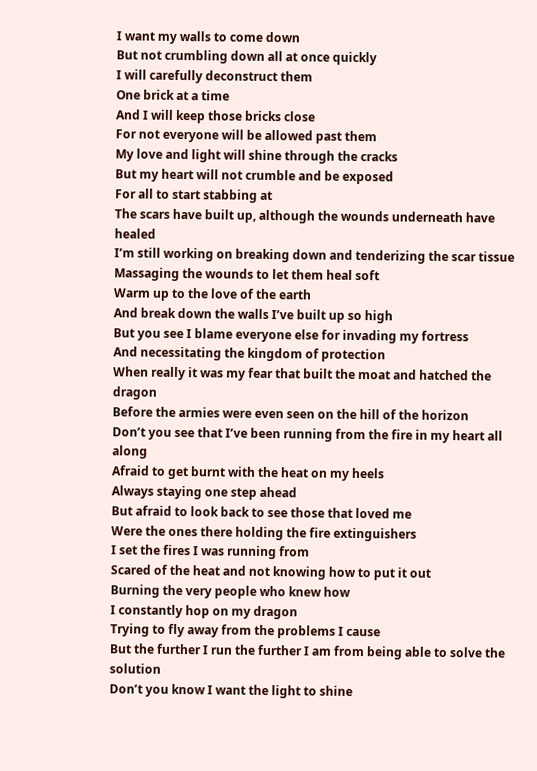I want my walls to come down
But not crumbling down all at once quickly
I will carefully deconstruct them
One brick at a time
And I will keep those bricks close
For not everyone will be allowed past them
My love and light will shine through the cracks
But my heart will not crumble and be exposed
For all to start stabbing at
The scars have built up, although the wounds underneath have healed
I’m still working on breaking down and tenderizing the scar tissue
Massaging the wounds to let them heal soft
Warm up to the love of the earth
And break down the walls I’ve built up so high
But you see I blame everyone else for invading my fortress
And necessitating the kingdom of protection
When really it was my fear that built the moat and hatched the dragon
Before the armies were even seen on the hill of the horizon
Don’t you see that I’ve been running from the fire in my heart all along
Afraid to get burnt with the heat on my heels
Always staying one step ahead
But afraid to look back to see those that loved me
Were the ones there holding the fire extinguishers
I set the fires I was running from
Scared of the heat and not knowing how to put it out
Burning the very people who knew how
I constantly hop on my dragon
Trying to fly away from the problems I cause
But the further I run the further I am from being able to solve the solution
Don’t you know I want the light to shine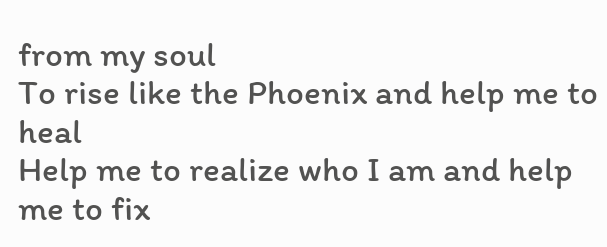from my soul
To rise like the Phoenix and help me to heal
Help me to realize who I am and help me to fix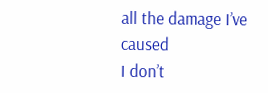all the damage I’ve caused
I don’t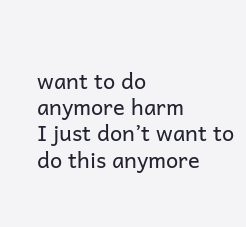want to do anymore harm
I just don’t want to do this anymore